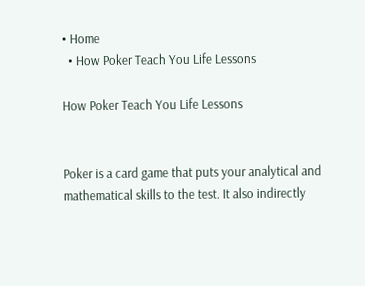• Home
  • How Poker Teach You Life Lessons

How Poker Teach You Life Lessons


Poker is a card game that puts your analytical and mathematical skills to the test. It also indirectly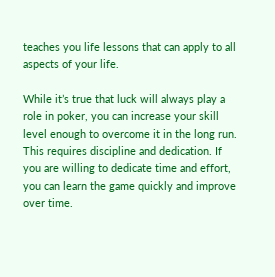teaches you life lessons that can apply to all aspects of your life.

While it’s true that luck will always play a role in poker, you can increase your skill level enough to overcome it in the long run. This requires discipline and dedication. If you are willing to dedicate time and effort, you can learn the game quickly and improve over time.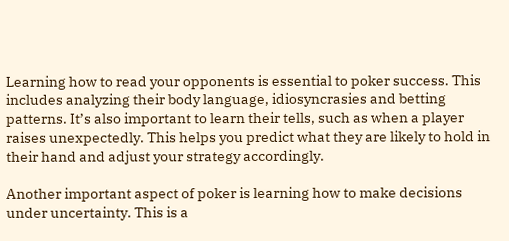Learning how to read your opponents is essential to poker success. This includes analyzing their body language, idiosyncrasies and betting patterns. It’s also important to learn their tells, such as when a player raises unexpectedly. This helps you predict what they are likely to hold in their hand and adjust your strategy accordingly.

Another important aspect of poker is learning how to make decisions under uncertainty. This is a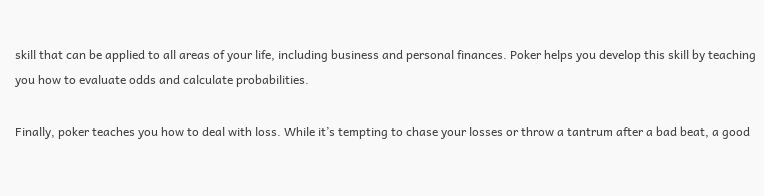skill that can be applied to all areas of your life, including business and personal finances. Poker helps you develop this skill by teaching you how to evaluate odds and calculate probabilities.

Finally, poker teaches you how to deal with loss. While it’s tempting to chase your losses or throw a tantrum after a bad beat, a good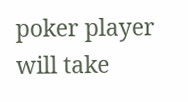poker player will take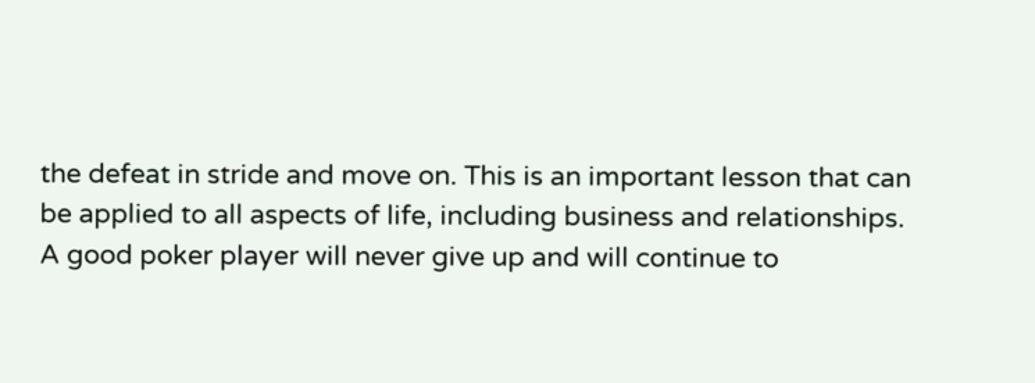the defeat in stride and move on. This is an important lesson that can be applied to all aspects of life, including business and relationships. A good poker player will never give up and will continue to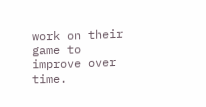work on their game to improve over time.